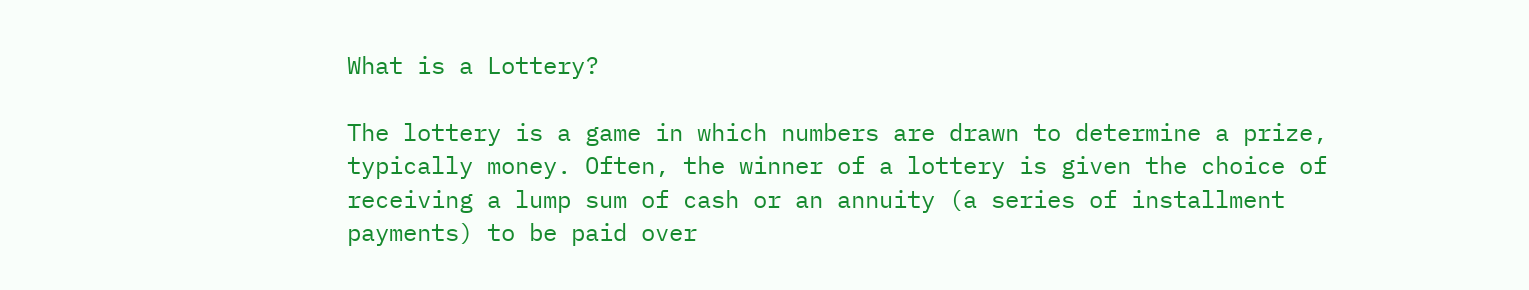What is a Lottery?

The lottery is a game in which numbers are drawn to determine a prize, typically money. Often, the winner of a lottery is given the choice of receiving a lump sum of cash or an annuity (a series of installment payments) to be paid over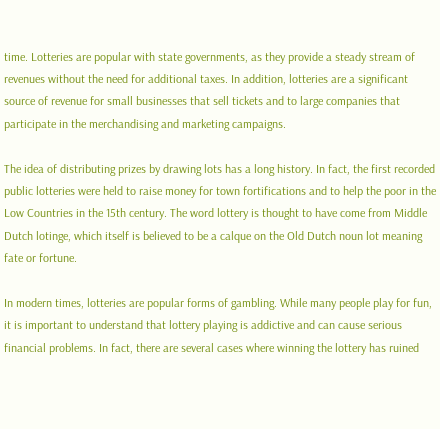time. Lotteries are popular with state governments, as they provide a steady stream of revenues without the need for additional taxes. In addition, lotteries are a significant source of revenue for small businesses that sell tickets and to large companies that participate in the merchandising and marketing campaigns.

The idea of distributing prizes by drawing lots has a long history. In fact, the first recorded public lotteries were held to raise money for town fortifications and to help the poor in the Low Countries in the 15th century. The word lottery is thought to have come from Middle Dutch lotinge, which itself is believed to be a calque on the Old Dutch noun lot meaning fate or fortune.

In modern times, lotteries are popular forms of gambling. While many people play for fun, it is important to understand that lottery playing is addictive and can cause serious financial problems. In fact, there are several cases where winning the lottery has ruined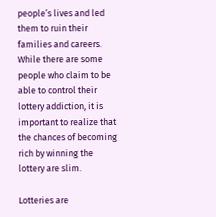people’s lives and led them to ruin their families and careers. While there are some people who claim to be able to control their lottery addiction, it is important to realize that the chances of becoming rich by winning the lottery are slim.

Lotteries are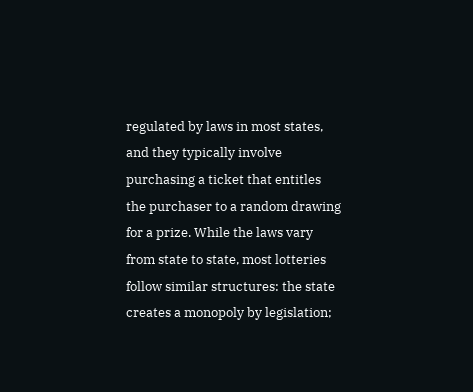regulated by laws in most states, and they typically involve purchasing a ticket that entitles the purchaser to a random drawing for a prize. While the laws vary from state to state, most lotteries follow similar structures: the state creates a monopoly by legislation;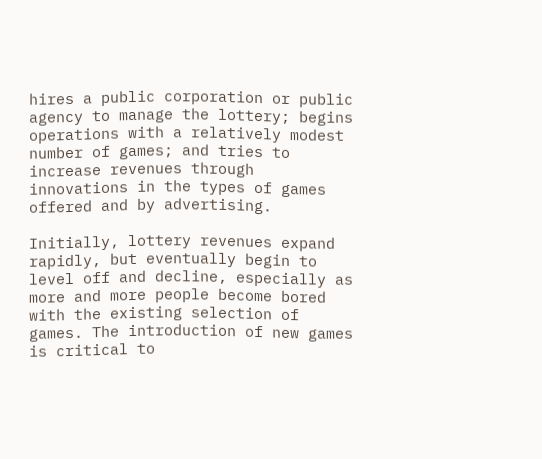hires a public corporation or public agency to manage the lottery; begins operations with a relatively modest number of games; and tries to increase revenues through innovations in the types of games offered and by advertising.

Initially, lottery revenues expand rapidly, but eventually begin to level off and decline, especially as more and more people become bored with the existing selection of games. The introduction of new games is critical to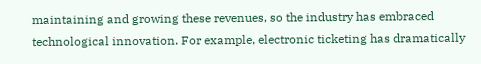maintaining and growing these revenues, so the industry has embraced technological innovation. For example, electronic ticketing has dramatically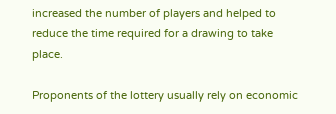increased the number of players and helped to reduce the time required for a drawing to take place.

Proponents of the lottery usually rely on economic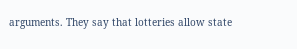arguments. They say that lotteries allow state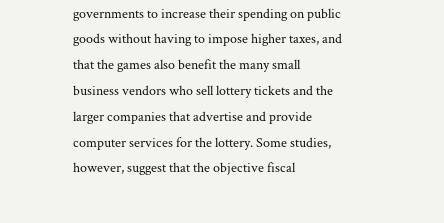governments to increase their spending on public goods without having to impose higher taxes, and that the games also benefit the many small business vendors who sell lottery tickets and the larger companies that advertise and provide computer services for the lottery. Some studies, however, suggest that the objective fiscal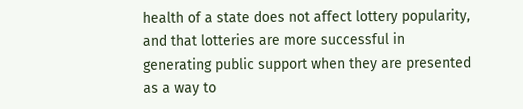health of a state does not affect lottery popularity, and that lotteries are more successful in generating public support when they are presented as a way to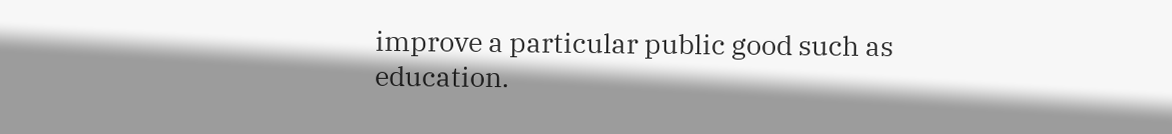improve a particular public good such as education.